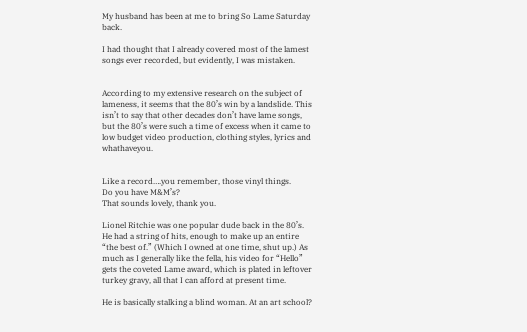My husband has been at me to bring So Lame Saturday back.

I had thought that I already covered most of the lamest songs ever recorded, but evidently, I was mistaken.


According to my extensive research on the subject of lameness, it seems that the 80’s win by a landslide. This isn’t to say that other decades don’t have lame songs, but the 80’s were such a time of excess when it came to low budget video production, clothing styles, lyrics and whathaveyou.


Like a record….you remember, those vinyl things.
Do you have M&M’s?
That sounds lovely, thank you.

Lionel Ritchie was one popular dude back in the 80’s. He had a string of hits, enough to make up an entire “the best of.” (Which I owned at one time, shut up.) As much as I generally like the fella, his video for “Hello” gets the coveted Lame award, which is plated in leftover turkey gravy, all that I can afford at present time.

He is basically stalking a blind woman. At an art school?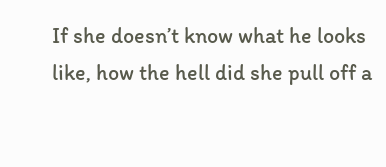If she doesn’t know what he looks like, how the hell did she pull off a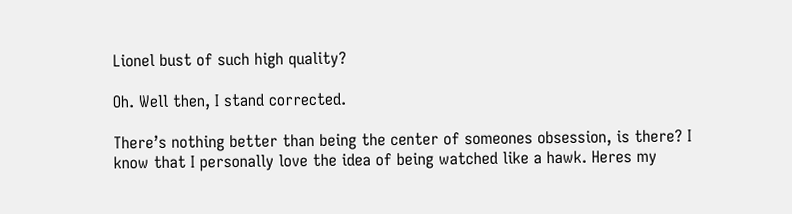Lionel bust of such high quality?

Oh. Well then, I stand corrected.

There’s nothing better than being the center of someones obsession, is there? I know that I personally love the idea of being watched like a hawk. Heres my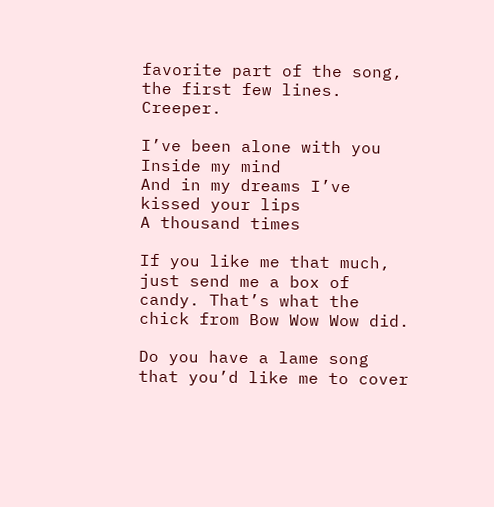favorite part of the song, the first few lines. Creeper.

I’ve been alone with you
Inside my mind
And in my dreams I’ve kissed your lips
A thousand times

If you like me that much, just send me a box of candy. That’s what the chick from Bow Wow Wow did.

Do you have a lame song that you’d like me to cover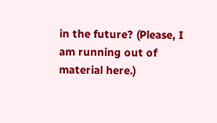in the future? (Please, I am running out of material here.)